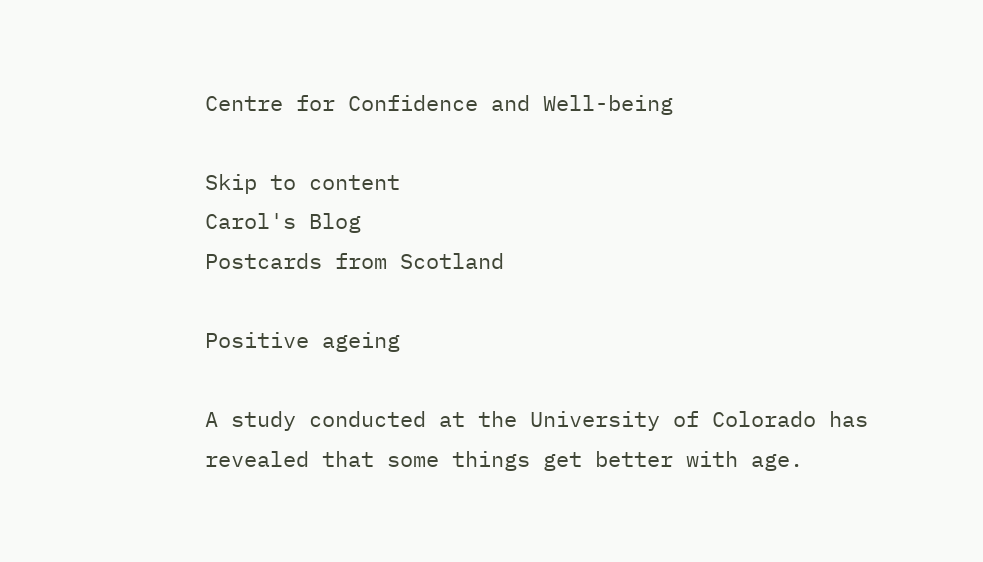Centre for Confidence and Well-being

Skip to content
Carol's Blog
Postcards from Scotland

Positive ageing

A study conducted at the University of Colorado has revealed that some things get better with age.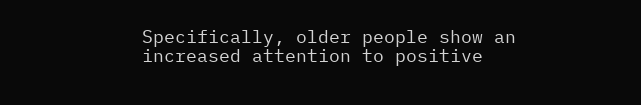Specifically, older people show an increased attention to positive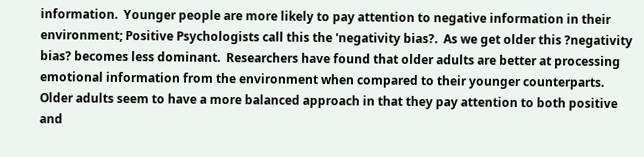information.  Younger people are more likely to pay attention to negative information in their environment; Positive Psychologists call this the 'negativity bias?.  As we get older this ?negativity bias? becomes less dominant.  Researchers have found that older adults are better at processing emotional information from the environment when compared to their younger counterparts.  Older adults seem to have a more balanced approach in that they pay attention to both positive and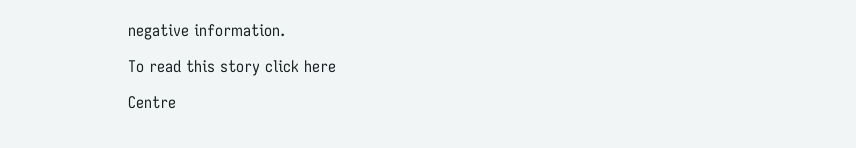negative information.

To read this story click here

Centre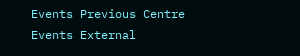Events Previous Centre Events External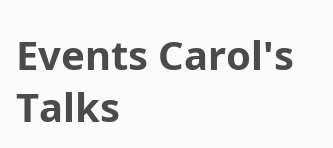Events Carol's Talks